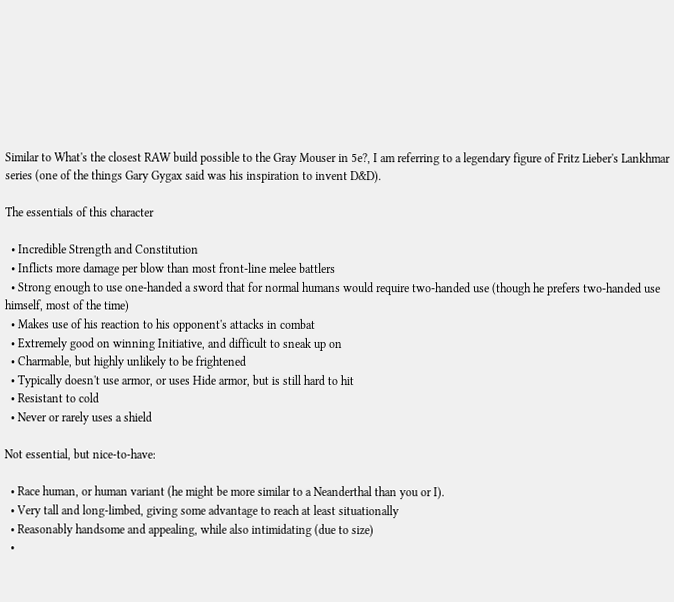Similar to What's the closest RAW build possible to the Gray Mouser in 5e?, I am referring to a legendary figure of Fritz Lieber's Lankhmar series (one of the things Gary Gygax said was his inspiration to invent D&D).

The essentials of this character

  • Incredible Strength and Constitution
  • Inflicts more damage per blow than most front-line melee battlers
  • Strong enough to use one-handed a sword that for normal humans would require two-handed use (though he prefers two-handed use himself, most of the time)
  • Makes use of his reaction to his opponent's attacks in combat
  • Extremely good on winning Initiative, and difficult to sneak up on
  • Charmable, but highly unlikely to be frightened
  • Typically doesn't use armor, or uses Hide armor, but is still hard to hit
  • Resistant to cold
  • Never or rarely uses a shield

Not essential, but nice-to-have:

  • Race human, or human variant (he might be more similar to a Neanderthal than you or I).
  • Very tall and long-limbed, giving some advantage to reach at least situationally
  • Reasonably handsome and appealing, while also intimidating (due to size)
  •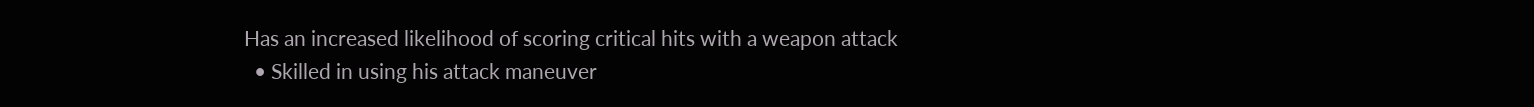Has an increased likelihood of scoring critical hits with a weapon attack
  • Skilled in using his attack maneuver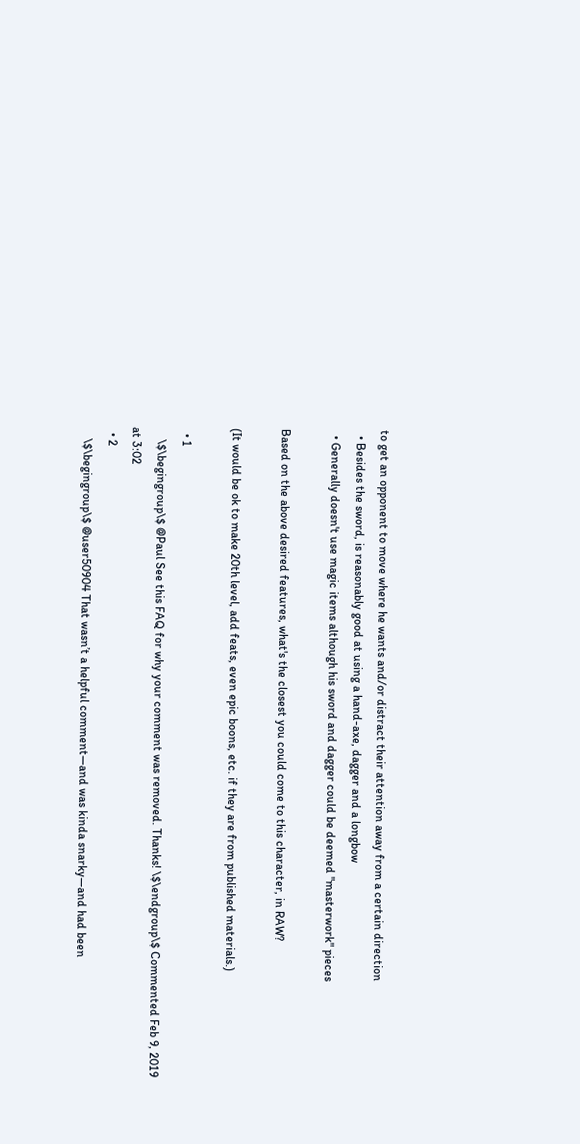to get an opponent to move where he wants and/or distract their attention away from a certain direction
  • Besides the sword, is reasonably good at using a hand-axe, dagger and a longbow
  • Generally doesn't use magic items although his sword and dagger could be deemed "masterwork" pieces

Based on the above desired features, what's the closest you could come to this character, in RAW?

(It would be ok to make 20th level, add feats, even epic boons, etc. if they are from published materials.)

  • 1
    \$\begingroup\$ @Paul See this FAQ for why your comment was removed. Thanks! \$\endgroup\$ Commented Feb 9, 2019 at 3:02
  • 2
    \$\begingroup\$ @user50904 That wasn’t a helpful comment—and was kinda snarky—and had been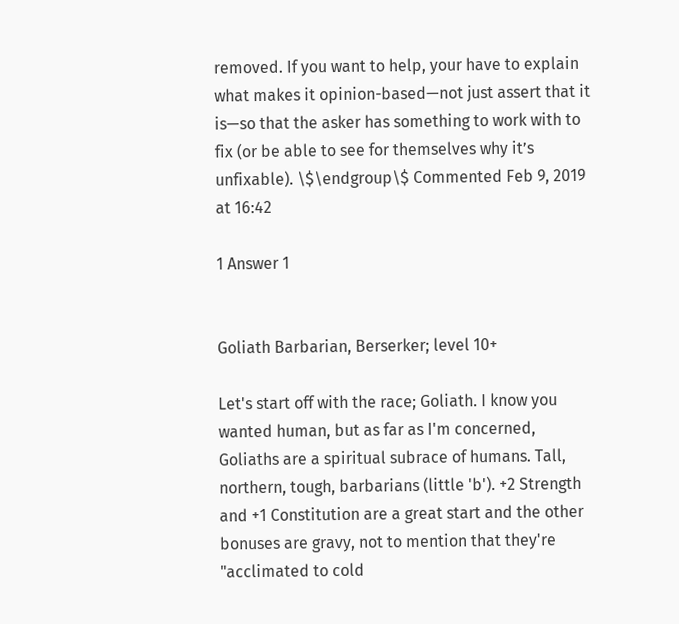removed. If you want to help, your have to explain what makes it opinion-based—not just assert that it is—so that the asker has something to work with to fix (or be able to see for themselves why it’s unfixable). \$\endgroup\$ Commented Feb 9, 2019 at 16:42

1 Answer 1


Goliath Barbarian, Berserker; level 10+

Let's start off with the race; Goliath. I know you wanted human, but as far as I'm concerned, Goliaths are a spiritual subrace of humans. Tall, northern, tough, barbarians (little 'b'). +2 Strength and +1 Constitution are a great start and the other bonuses are gravy, not to mention that they're "acclimated to cold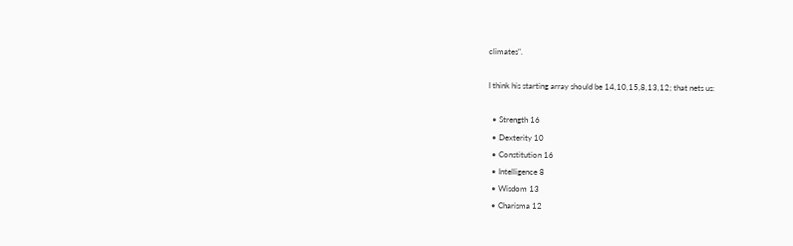climates".

I think his starting array should be 14,10,15,8,13,12; that nets us:

  • Strength 16
  • Dexterity 10
  • Constitution 16
  • Intelligence 8
  • Wisdom 13
  • Charisma 12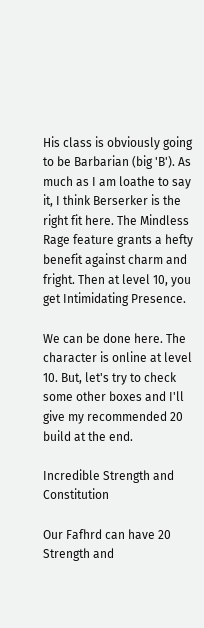His class is obviously going to be Barbarian (big 'B'). As much as I am loathe to say it, I think Berserker is the right fit here. The Mindless Rage feature grants a hefty benefit against charm and fright. Then at level 10, you get Intimidating Presence.

We can be done here. The character is online at level 10. But, let's try to check some other boxes and I'll give my recommended 20 build at the end.

Incredible Strength and Constitution

Our Fafhrd can have 20 Strength and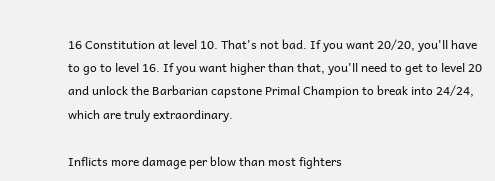16 Constitution at level 10. That's not bad. If you want 20/20, you'll have to go to level 16. If you want higher than that, you'll need to get to level 20 and unlock the Barbarian capstone Primal Champion to break into 24/24, which are truly extraordinary.

Inflicts more damage per blow than most fighters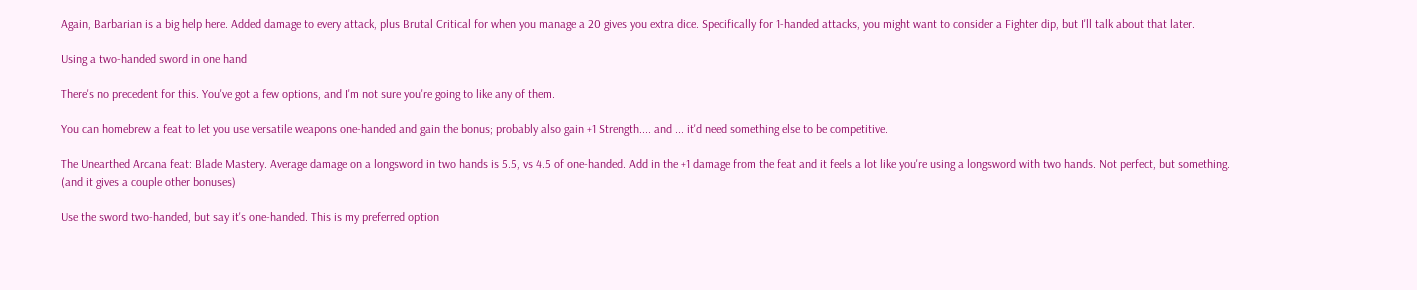Again, Barbarian is a big help here. Added damage to every attack, plus Brutal Critical for when you manage a 20 gives you extra dice. Specifically for 1-handed attacks, you might want to consider a Fighter dip, but I'll talk about that later.

Using a two-handed sword in one hand

There's no precedent for this. You've got a few options, and I'm not sure you're going to like any of them.

You can homebrew a feat to let you use versatile weapons one-handed and gain the bonus; probably also gain +1 Strength.... and ... it'd need something else to be competitive.

The Unearthed Arcana feat: Blade Mastery. Average damage on a longsword in two hands is 5.5, vs 4.5 of one-handed. Add in the +1 damage from the feat and it feels a lot like you're using a longsword with two hands. Not perfect, but something. (and it gives a couple other bonuses)

Use the sword two-handed, but say it's one-handed. This is my preferred option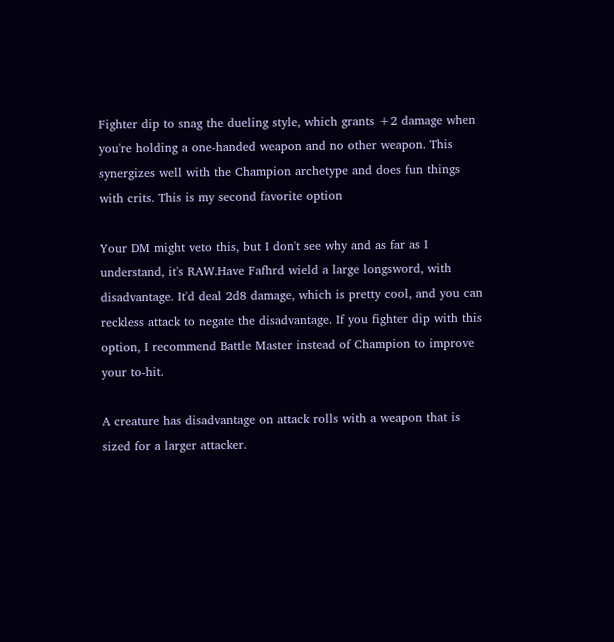Fighter dip to snag the dueling style, which grants +2 damage when you're holding a one-handed weapon and no other weapon. This synergizes well with the Champion archetype and does fun things with crits. This is my second favorite option

Your DM might veto this, but I don't see why and as far as I understand, it's RAW.Have Fafhrd wield a large longsword, with disadvantage. It'd deal 2d8 damage, which is pretty cool, and you can reckless attack to negate the disadvantage. If you fighter dip with this option, I recommend Battle Master instead of Champion to improve your to-hit.

A creature has disadvantage on attack rolls with a weapon that is sized for a larger attacker.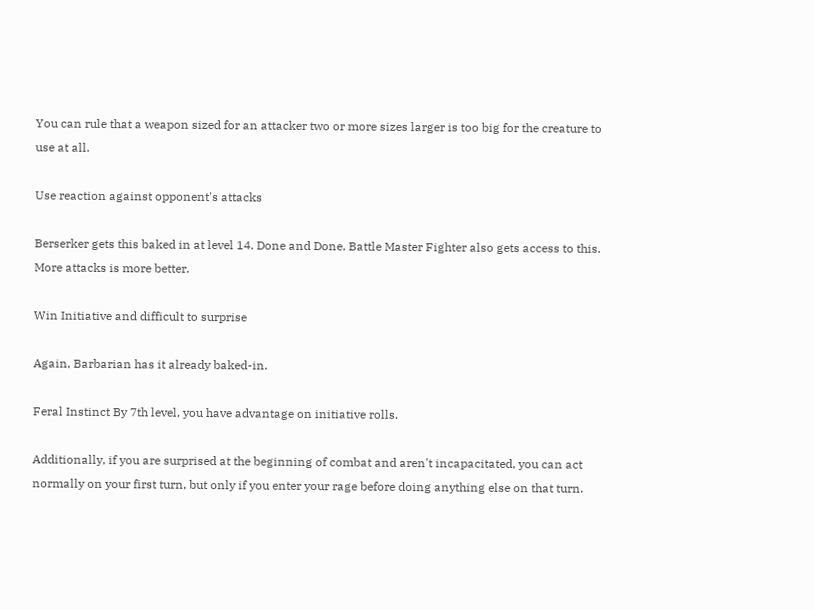You can rule that a weapon sized for an attacker two or more sizes larger is too big for the creature to use at all.

Use reaction against opponent's attacks

Berserker gets this baked in at level 14. Done and Done. Battle Master Fighter also gets access to this. More attacks is more better.

Win Initiative and difficult to surprise

Again, Barbarian has it already baked-in.

Feral Instinct By 7th level, you have advantage on initiative rolls.

Additionally, if you are surprised at the beginning of combat and aren't incapacitated, you can act normally on your first turn, but only if you enter your rage before doing anything else on that turn.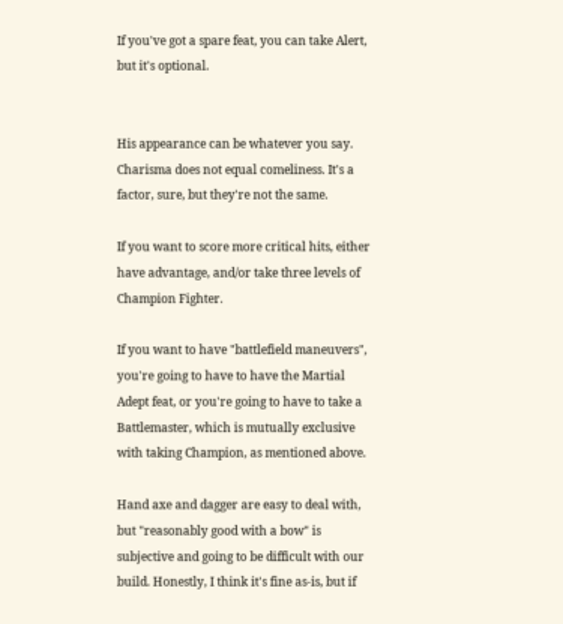If you've got a spare feat, you can take Alert, but it's optional.


His appearance can be whatever you say. Charisma does not equal comeliness. It's a factor, sure, but they're not the same.

If you want to score more critical hits, either have advantage, and/or take three levels of Champion Fighter.

If you want to have "battlefield maneuvers", you're going to have to have the Martial Adept feat, or you're going to have to take a Battlemaster, which is mutually exclusive with taking Champion, as mentioned above.

Hand axe and dagger are easy to deal with, but "reasonably good with a bow" is subjective and going to be difficult with our build. Honestly, I think it's fine as-is, but if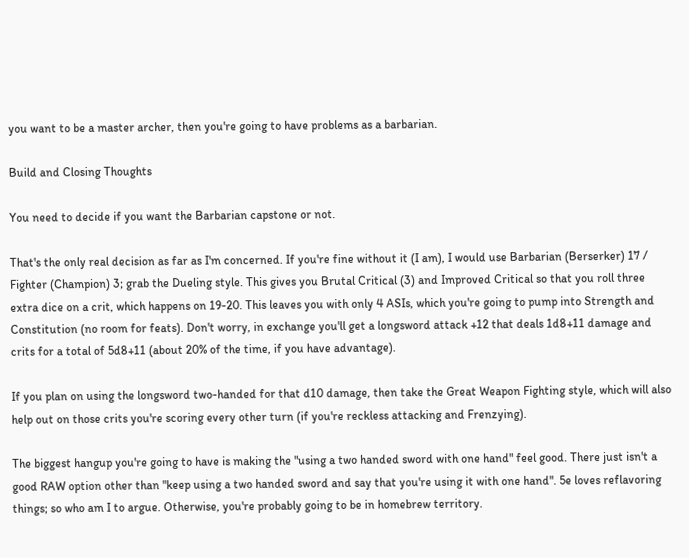you want to be a master archer, then you're going to have problems as a barbarian.

Build and Closing Thoughts

You need to decide if you want the Barbarian capstone or not.

That's the only real decision as far as I'm concerned. If you're fine without it (I am), I would use Barbarian (Berserker) 17 / Fighter (Champion) 3; grab the Dueling style. This gives you Brutal Critical (3) and Improved Critical so that you roll three extra dice on a crit, which happens on 19-20. This leaves you with only 4 ASIs, which you're going to pump into Strength and Constitution (no room for feats). Don't worry, in exchange you'll get a longsword attack +12 that deals 1d8+11 damage and crits for a total of 5d8+11 (about 20% of the time, if you have advantage).

If you plan on using the longsword two-handed for that d10 damage, then take the Great Weapon Fighting style, which will also help out on those crits you're scoring every other turn (if you're reckless attacking and Frenzying).

The biggest hangup you're going to have is making the "using a two handed sword with one hand" feel good. There just isn't a good RAW option other than "keep using a two handed sword and say that you're using it with one hand". 5e loves reflavoring things; so who am I to argue. Otherwise, you're probably going to be in homebrew territory.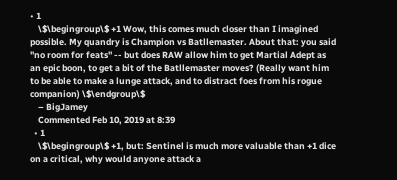• 1
    \$\begingroup\$ +1 Wow, this comes much closer than I imagined possible. My quandry is Champion vs Batllemaster. About that: you said "no room for feats" -- but does RAW allow him to get Martial Adept as an epic boon, to get a bit of the Batllemaster moves? (Really want him to be able to make a lunge attack, and to distract foes from his rogue companion) \$\endgroup\$
    – BigJamey
    Commented Feb 10, 2019 at 8:39
  • 1
    \$\begingroup\$ +1, but: Sentinel is much more valuable than +1 dice on a critical, why would anyone attack a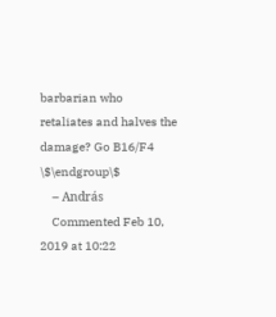barbarian who retaliates and halves the damage? Go B16/F4 \$\endgroup\$
    – András
    Commented Feb 10, 2019 at 10:22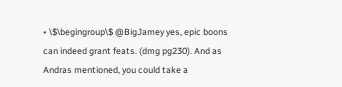• \$\begingroup\$ @BigJamey yes, epic boons can indeed grant feats. (dmg pg230). And as Andras mentioned, you could take a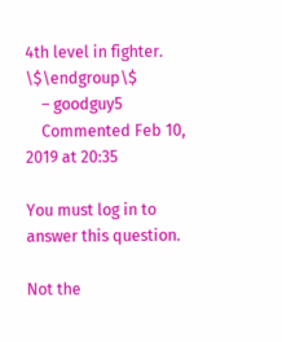4th level in fighter. \$\endgroup\$
    – goodguy5
    Commented Feb 10, 2019 at 20:35

You must log in to answer this question.

Not the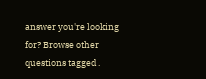answer you're looking for? Browse other questions tagged .